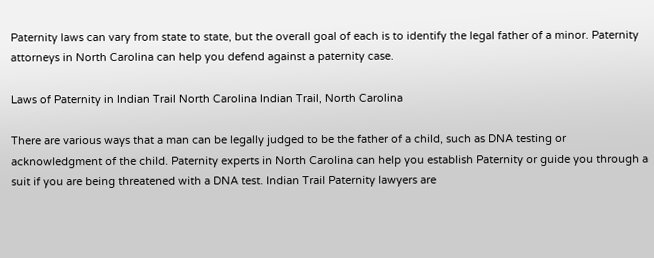Paternity laws can vary from state to state, but the overall goal of each is to identify the legal father of a minor. Paternity attorneys in North Carolina can help you defend against a paternity case.

Laws of Paternity in Indian Trail North Carolina Indian Trail, North Carolina

There are various ways that a man can be legally judged to be the father of a child, such as DNA testing or acknowledgment of the child. Paternity experts in North Carolina can help you establish Paternity or guide you through a suit if you are being threatened with a DNA test. Indian Trail Paternity lawyers are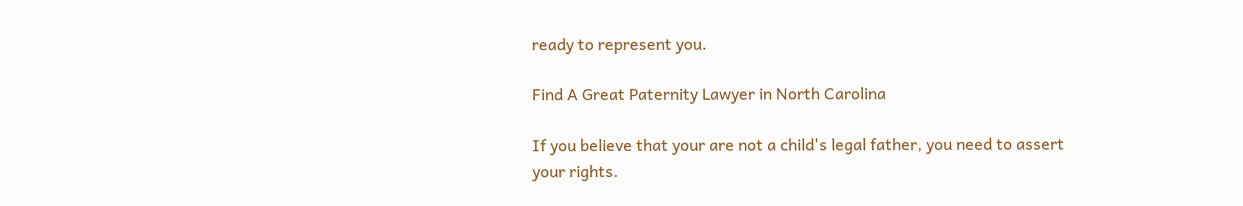ready to represent you.

Find A Great Paternity Lawyer in North Carolina

If you believe that your are not a child's legal father, you need to assert your rights.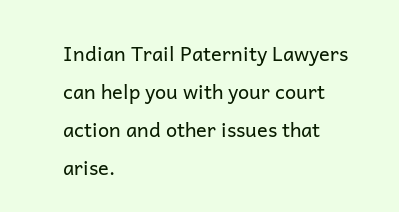Indian Trail Paternity Lawyers can help you with your court action and other issues that arise.